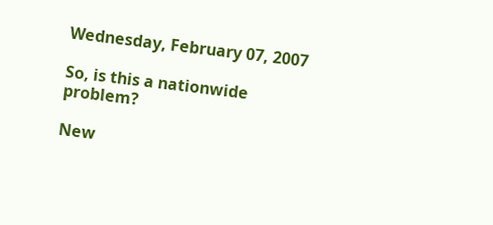Wednesday, February 07, 2007

So, is this a nationwide problem?

New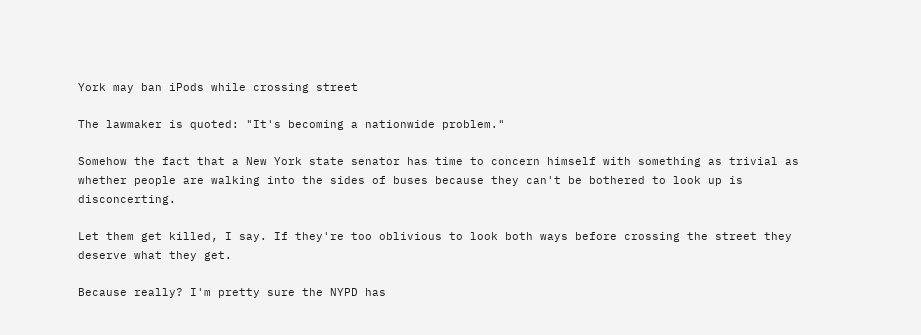York may ban iPods while crossing street

The lawmaker is quoted: "It's becoming a nationwide problem."

Somehow the fact that a New York state senator has time to concern himself with something as trivial as whether people are walking into the sides of buses because they can't be bothered to look up is disconcerting.

Let them get killed, I say. If they're too oblivious to look both ways before crossing the street they deserve what they get.

Because really? I'm pretty sure the NYPD has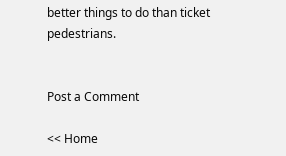better things to do than ticket pedestrians.


Post a Comment

<< Home